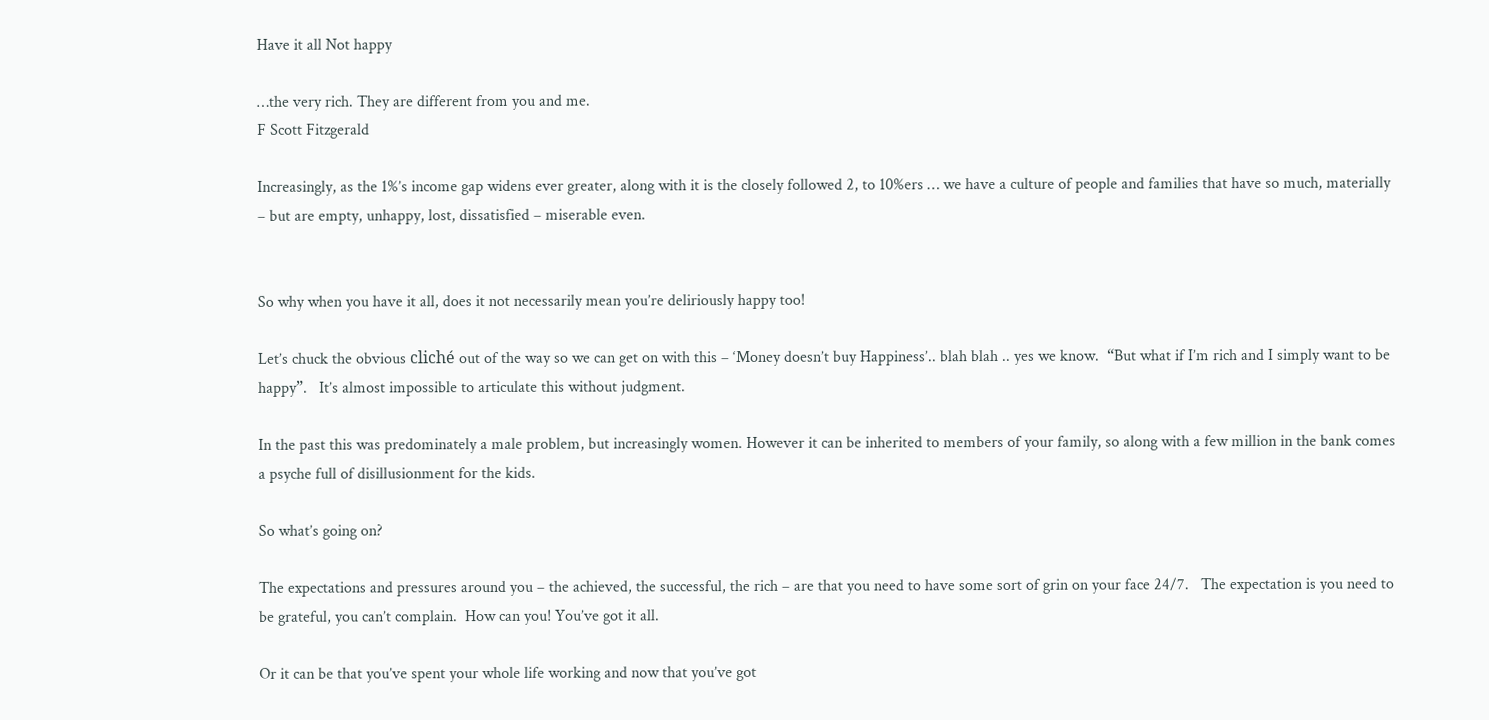Have it all Not happy

…the very rich. They are different from you and me.
F Scott Fitzgerald

Increasingly, as the 1%’s income gap widens ever greater, along with it is the closely followed 2, to 10%ers … we have a culture of people and families that have so much, materially – but are empty, unhappy, lost, dissatisfied – miserable even.


So why when you have it all, does it not necessarily mean you’re deliriously happy too!

Let’s chuck the obvious cliché out of the way so we can get on with this – ‘Money doesn’t buy Happiness’.. blah blah .. yes we know.  “But what if I’m rich and I simply want to be happy”.   It’s almost impossible to articulate this without judgment.

In the past this was predominately a male problem, but increasingly women. However it can be inherited to members of your family, so along with a few million in the bank comes a psyche full of disillusionment for the kids.

So what’s going on?

The expectations and pressures around you – the achieved, the successful, the rich – are that you need to have some sort of grin on your face 24/7.   The expectation is you need to be grateful, you can’t complain.  How can you! You’ve got it all.

Or it can be that you’ve spent your whole life working and now that you’ve got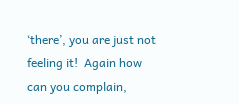‘there’, you are just not feeling it!  Again how can you complain,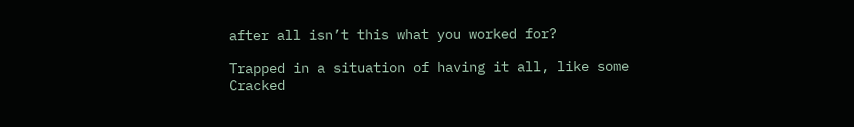after all isn’t this what you worked for?

Trapped in a situation of having it all, like some Cracked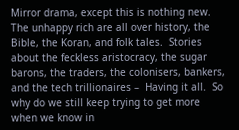Mirror drama, except this is nothing new.  The unhappy rich are all over history, the Bible, the Koran, and folk tales.  Stories about the feckless aristocracy, the sugar barons, the traders, the colonisers, bankers, and the tech trillionaires –  Having it all.  So why do we still keep trying to get more when we know in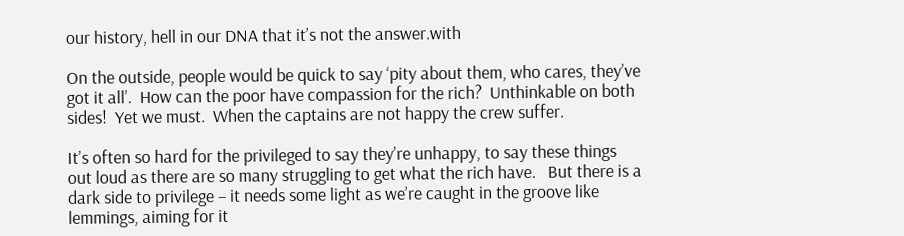our history, hell in our DNA that it’s not the answer.with

On the outside, people would be quick to say ‘pity about them, who cares, they’ve got it all’.  How can the poor have compassion for the rich?  Unthinkable on both sides!  Yet we must.  When the captains are not happy the crew suffer.

It’s often so hard for the privileged to say they’re unhappy, to say these things out loud as there are so many struggling to get what the rich have.   But there is a dark side to privilege – it needs some light as we’re caught in the groove like lemmings, aiming for it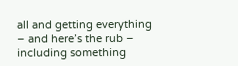all and getting everything – and here’s the rub – including something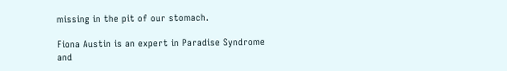missing in the pit of our stomach.

Fiona Austin is an expert in Paradise Syndrome and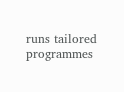runs tailored programmes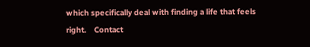which specifically deal with finding a life that feels right.    Contact